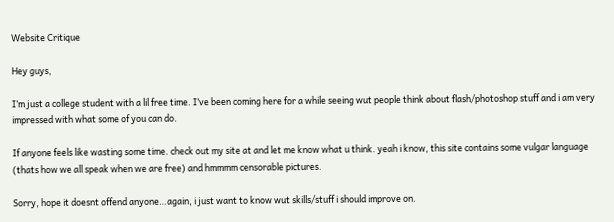Website Critique

Hey guys,

I’m just a college student with a lil free time. I’ve been coming here for a while seeing wut people think about flash/photoshop stuff and i am very impressed with what some of you can do.

If anyone feels like wasting some time. check out my site at and let me know what u think. yeah i know, this site contains some vulgar language (thats how we all speak when we are free) and hmmmm censorable pictures.

Sorry, hope it doesnt offend anyone…again, i just want to know wut skills/stuff i should improve on.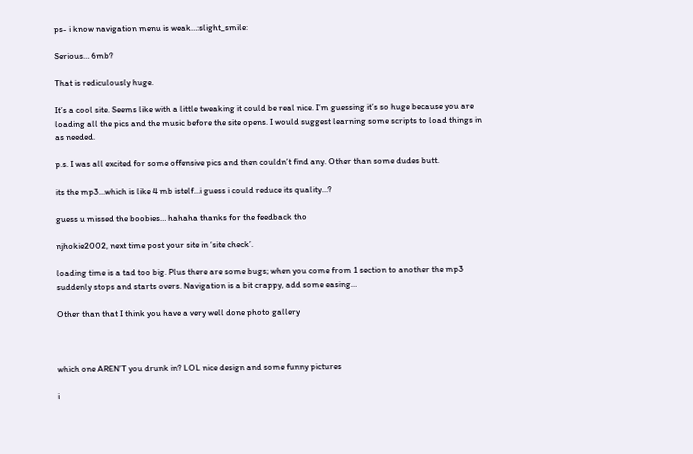ps- i know navigation menu is weak…:slight_smile:

Serious… 6mb?

That is rediculously huge.

It’s a cool site. Seems like with a little tweaking it could be real nice. I’m guessing it’s so huge because you are loading all the pics and the music before the site opens. I would suggest learning some scripts to load things in as needed.

p.s. I was all excited for some offensive pics and then couldn’t find any. Other than some dudes butt.

its the mp3…which is like 4 mb istelf…i guess i could reduce its quality…?

guess u missed the boobies… hahaha thanks for the feedback tho

njhokie2002, next time post your site in ‘site check’.

loading time is a tad too big. Plus there are some bugs; when you come from 1 section to another the mp3 suddenly stops and starts overs. Navigation is a bit crappy, add some easing…

Other than that I think you have a very well done photo gallery



which one AREN’T you drunk in? LOL nice design and some funny pictures

i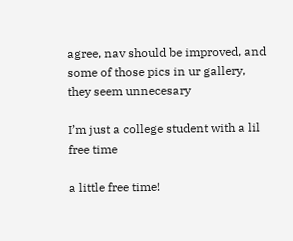agree, nav should be improved, and some of those pics in ur gallery, they seem unnecesary

I’m just a college student with a lil free time

a little free time!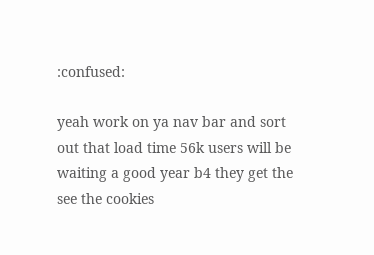:confused:

yeah work on ya nav bar and sort out that load time 56k users will be waiting a good year b4 they get the see the cookies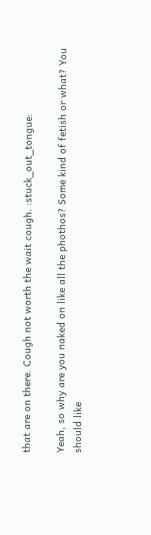that are on there. Cough not worth the wait cough. :stuck_out_tongue:

Yeah, so why are you naked on like all the phothos? Some kind of fetish or what? You should like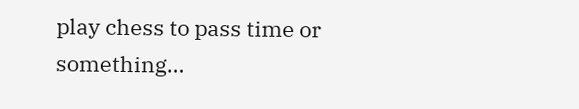play chess to pass time or something…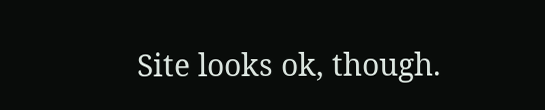Site looks ok, though.